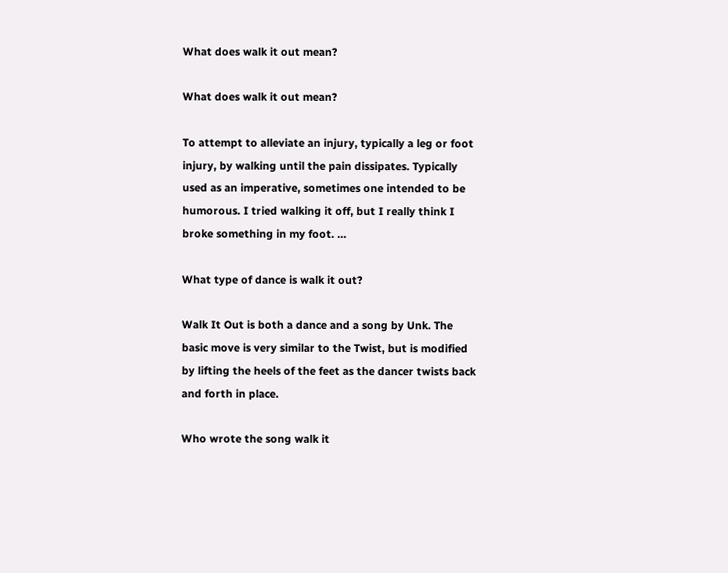What does walk it out mean?

What does walk it out mean?

To attempt to alleviate an injury, typically a leg or foot injury, by walking until the pain dissipates. Typically used as an imperative, sometimes one intended to be humorous. I tried walking it off, but I really think I broke something in my foot. …

What type of dance is walk it out?

Walk It Out is both a dance and a song by Unk. The basic move is very similar to the Twist, but is modified by lifting the heels of the feet as the dancer twists back and forth in place.

Who wrote the song walk it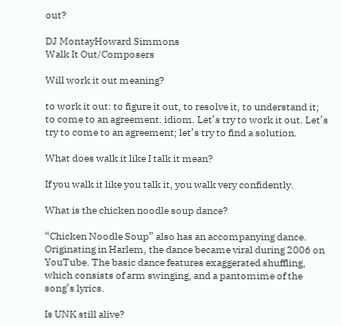out?

DJ MontayHoward Simmons
Walk It Out/Composers

Will work it out meaning?

to work it out: to figure it out, to resolve it, to understand it; to come to an agreement. idiom. Let’s try to work it out. Let’s try to come to an agreement; let’s try to find a solution.

What does walk it like I talk it mean?

If you walk it like you talk it, you walk very confidently.

What is the chicken noodle soup dance?

“Chicken Noodle Soup” also has an accompanying dance. Originating in Harlem, the dance became viral during 2006 on YouTube. The basic dance features exaggerated shuffling, which consists of arm swinging, and a pantomime of the song’s lyrics.

Is UNK still alive?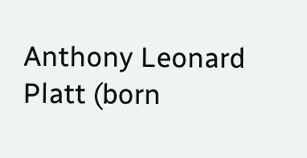Anthony Leonard Platt (born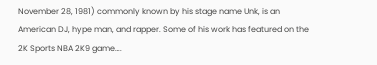November 28, 1981) commonly known by his stage name Unk, is an American DJ, hype man, and rapper. Some of his work has featured on the 2K Sports NBA 2K9 game….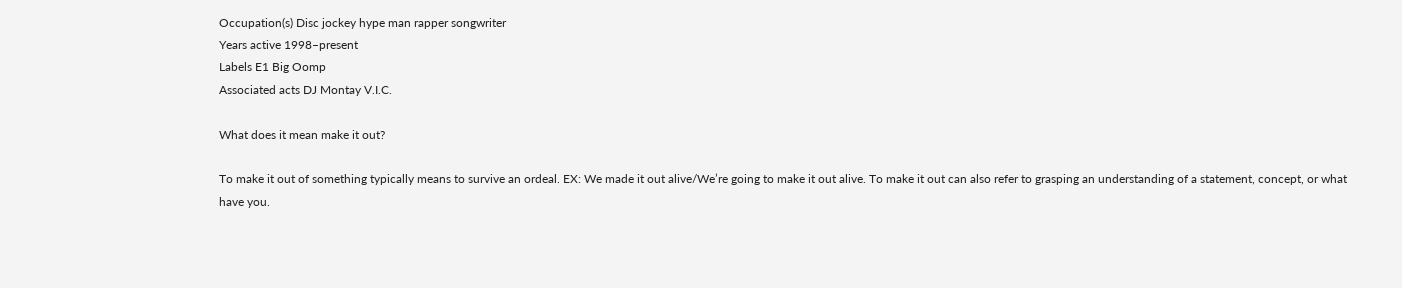Occupation(s) Disc jockey hype man rapper songwriter
Years active 1998–present
Labels E1 Big Oomp
Associated acts DJ Montay V.I.C.

What does it mean make it out?

To make it out of something typically means to survive an ordeal. EX: We made it out alive/We’re going to make it out alive. To make it out can also refer to grasping an understanding of a statement, concept, or what have you.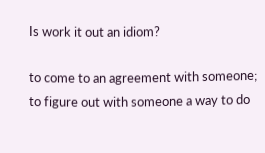Is work it out an idiom?

to come to an agreement with someone; to figure out with someone a way to do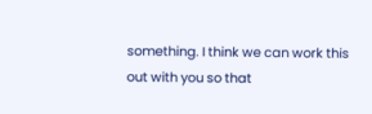something. I think we can work this out with you so that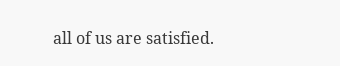all of us are satisfied.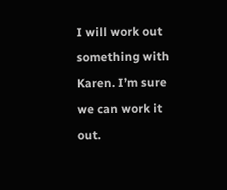I will work out something with Karen. I’m sure we can work it out.